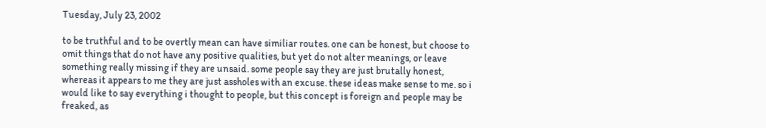Tuesday, July 23, 2002

to be truthful and to be overtly mean can have similiar routes. one can be honest, but choose to omit things that do not have any positive qualities, but yet do not alter meanings, or leave something really missing if they are unsaid. some people say they are just brutally honest, whereas it appears to me they are just assholes with an excuse. these ideas make sense to me. so i would like to say everything i thought to people, but this concept is foreign and people may be freaked, as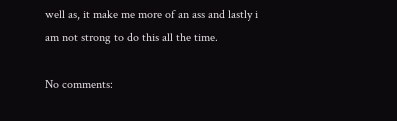well as, it make me more of an ass and lastly i am not strong to do this all the time.

No comments: